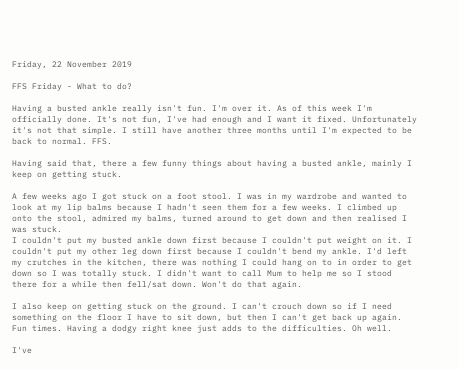Friday, 22 November 2019

FFS Friday - What to do?

Having a busted ankle really isn't fun. I'm over it. As of this week I'm officially done. It's not fun, I've had enough and I want it fixed. Unfortunately it's not that simple. I still have another three months until I'm expected to be back to normal. FFS.

Having said that, there a few funny things about having a busted ankle, mainly I keep on getting stuck.

A few weeks ago I got stuck on a foot stool. I was in my wardrobe and wanted to look at my lip balms because I hadn't seen them for a few weeks. I climbed up onto the stool, admired my balms, turned around to get down and then realised I was stuck.
I couldn't put my busted ankle down first because I couldn't put weight on it. I couldn't put my other leg down first because I couldn't bend my ankle. I'd left my crutches in the kitchen, there was nothing I could hang on to in order to get down so I was totally stuck. I didn't want to call Mum to help me so I stood there for a while then fell/sat down. Won't do that again.

I also keep on getting stuck on the ground. I can't crouch down so if I need something on the floor I have to sit down, but then I can't get back up again. Fun times. Having a dodgy right knee just adds to the difficulties. Oh well.

I've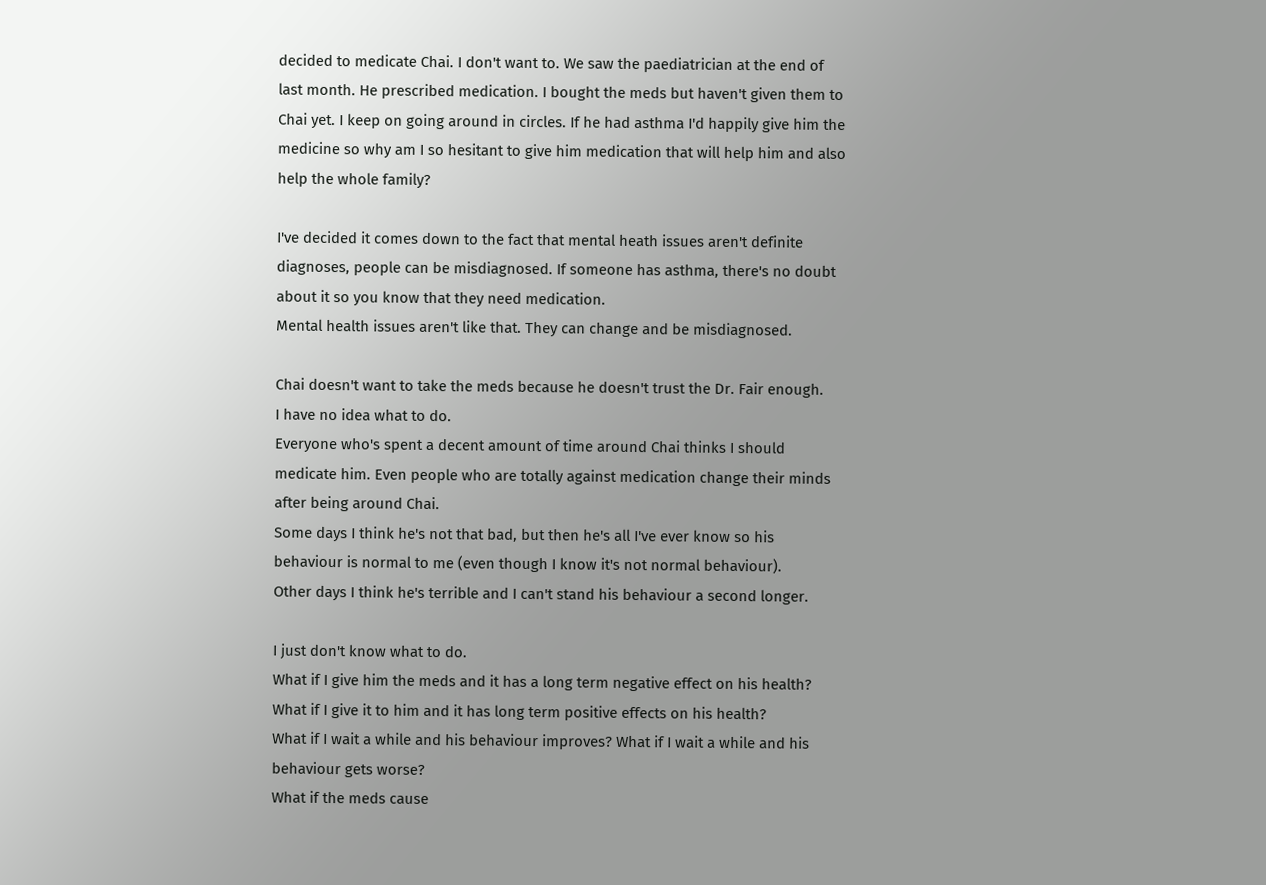decided to medicate Chai. I don't want to. We saw the paediatrician at the end of last month. He prescribed medication. I bought the meds but haven't given them to Chai yet. I keep on going around in circles. If he had asthma I'd happily give him the medicine so why am I so hesitant to give him medication that will help him and also help the whole family?

I've decided it comes down to the fact that mental heath issues aren't definite diagnoses, people can be misdiagnosed. If someone has asthma, there's no doubt about it so you know that they need medication.
Mental health issues aren't like that. They can change and be misdiagnosed.

Chai doesn't want to take the meds because he doesn't trust the Dr. Fair enough.
I have no idea what to do.
Everyone who's spent a decent amount of time around Chai thinks I should medicate him. Even people who are totally against medication change their minds after being around Chai.
Some days I think he's not that bad, but then he's all I've ever know so his behaviour is normal to me (even though I know it's not normal behaviour).
Other days I think he's terrible and I can't stand his behaviour a second longer.

I just don't know what to do.
What if I give him the meds and it has a long term negative effect on his health? What if I give it to him and it has long term positive effects on his health?
What if I wait a while and his behaviour improves? What if I wait a while and his behaviour gets worse?
What if the meds cause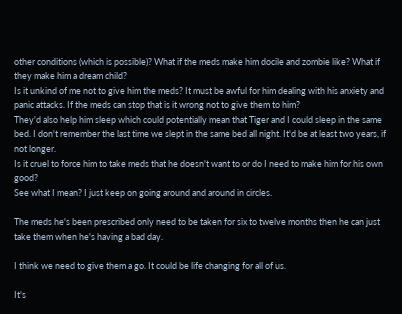other conditions (which is possible)? What if the meds make him docile and zombie like? What if they make him a dream child?
Is it unkind of me not to give him the meds? It must be awful for him dealing with his anxiety and panic attacks. If the meds can stop that is it wrong not to give them to him?
They'd also help him sleep which could potentially mean that Tiger and I could sleep in the same bed. I don't remember the last time we slept in the same bed all night. It'd be at least two years, if not longer.
Is it cruel to force him to take meds that he doesn't want to or do I need to make him for his own good?
See what I mean? I just keep on going around and around in circles.

The meds he's been prescribed only need to be taken for six to twelve months then he can just take them when he's having a bad day.

I think we need to give them a go. It could be life changing for all of us.

It's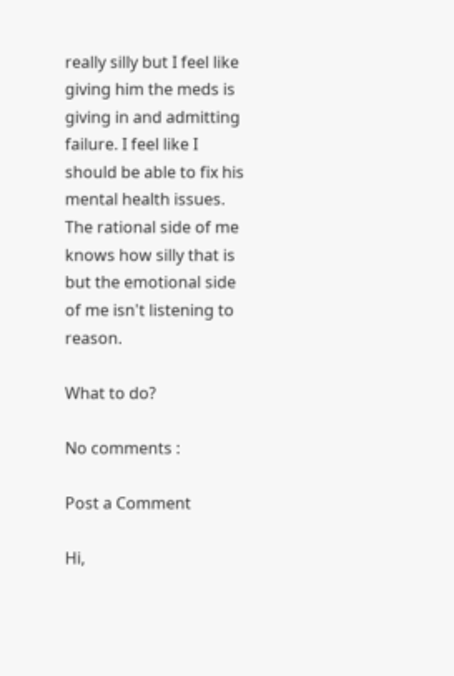really silly but I feel like giving him the meds is giving in and admitting failure. I feel like I should be able to fix his mental health issues. The rational side of me knows how silly that is but the emotional side of me isn't listening to reason.

What to do?

No comments :

Post a Comment

Hi,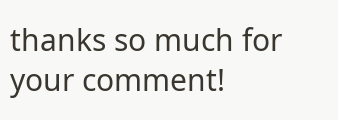thanks so much for your comment!